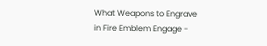What Weapons to Engrave in Fire Emblem Engage -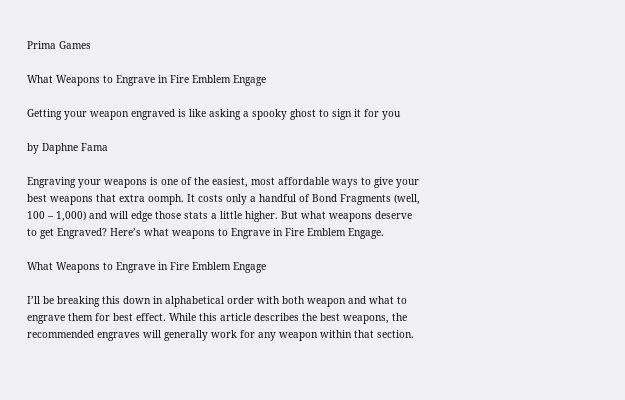Prima Games

What Weapons to Engrave in Fire Emblem Engage

Getting your weapon engraved is like asking a spooky ghost to sign it for you

by Daphne Fama

Engraving your weapons is one of the easiest, most affordable ways to give your best weapons that extra oomph. It costs only a handful of Bond Fragments (well, 100 – 1,000) and will edge those stats a little higher. But what weapons deserve to get Engraved? Here’s what weapons to Engrave in Fire Emblem Engage.

What Weapons to Engrave in Fire Emblem Engage

I’ll be breaking this down in alphabetical order with both weapon and what to engrave them for best effect. While this article describes the best weapons, the recommended engraves will generally work for any weapon within that section.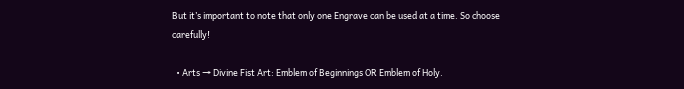But it’s important to note that only one Engrave can be used at a time. So choose carefully!

  • Arts → Divine Fist Art: Emblem of Beginnings OR Emblem of Holy.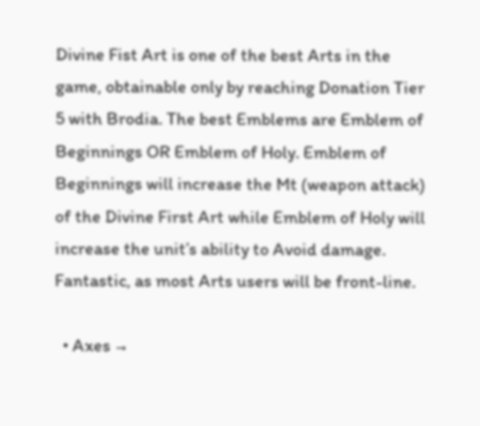Divine Fist Art is one of the best Arts in the game, obtainable only by reaching Donation Tier 5 with Brodia. The best Emblems are Emblem of Beginnings OR Emblem of Holy. Emblem of Beginnings will increase the Mt (weapon attack) of the Divine First Art while Emblem of Holy will increase the unit’s ability to Avoid damage. Fantastic, as most Arts users will be front-line.

  • Axes →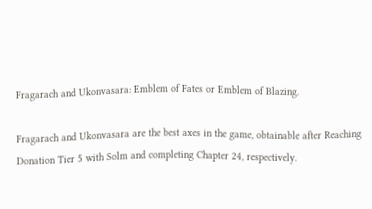Fragarach and Ukonvasara: Emblem of Fates or Emblem of Blazing.

Fragarach and Ukonvasara are the best axes in the game, obtainable after Reaching Donation Tier 5 with Solm and completing Chapter 24, respectively.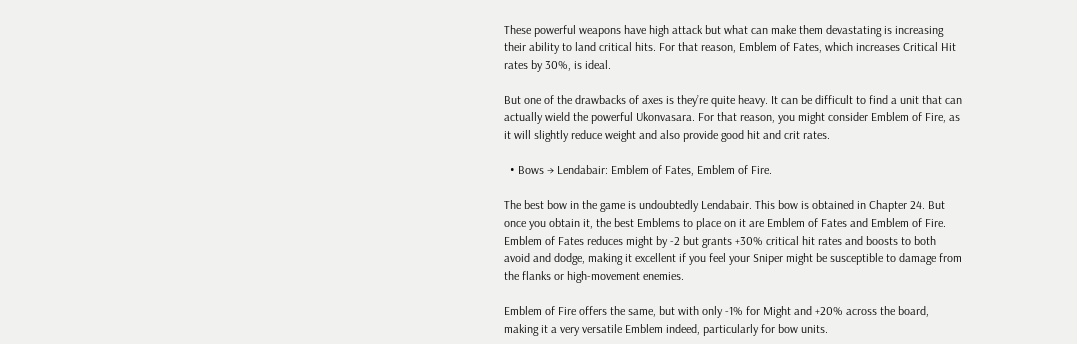These powerful weapons have high attack but what can make them devastating is increasing their ability to land critical hits. For that reason, Emblem of Fates, which increases Critical Hit rates by 30%, is ideal.

But one of the drawbacks of axes is they’re quite heavy. It can be difficult to find a unit that can actually wield the powerful Ukonvasara. For that reason, you might consider Emblem of Fire, as it will slightly reduce weight and also provide good hit and crit rates.

  • Bows → Lendabair: Emblem of Fates, Emblem of Fire.

The best bow in the game is undoubtedly Lendabair. This bow is obtained in Chapter 24. But once you obtain it, the best Emblems to place on it are Emblem of Fates and Emblem of Fire. Emblem of Fates reduces might by -2 but grants +30% critical hit rates and boosts to both avoid and dodge, making it excellent if you feel your Sniper might be susceptible to damage from the flanks or high-movement enemies.

Emblem of Fire offers the same, but with only -1% for Might and +20% across the board, making it a very versatile Emblem indeed, particularly for bow units.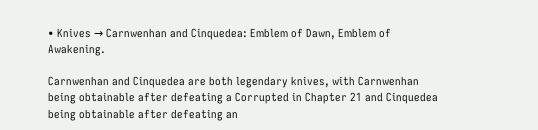• Knives → Carnwenhan and Cinquedea: Emblem of Dawn, Emblem of Awakening.

Carnwenhan and Cinquedea are both legendary knives, with Carnwenhan being obtainable after defeating a Corrupted in Chapter 21 and Cinquedea being obtainable after defeating an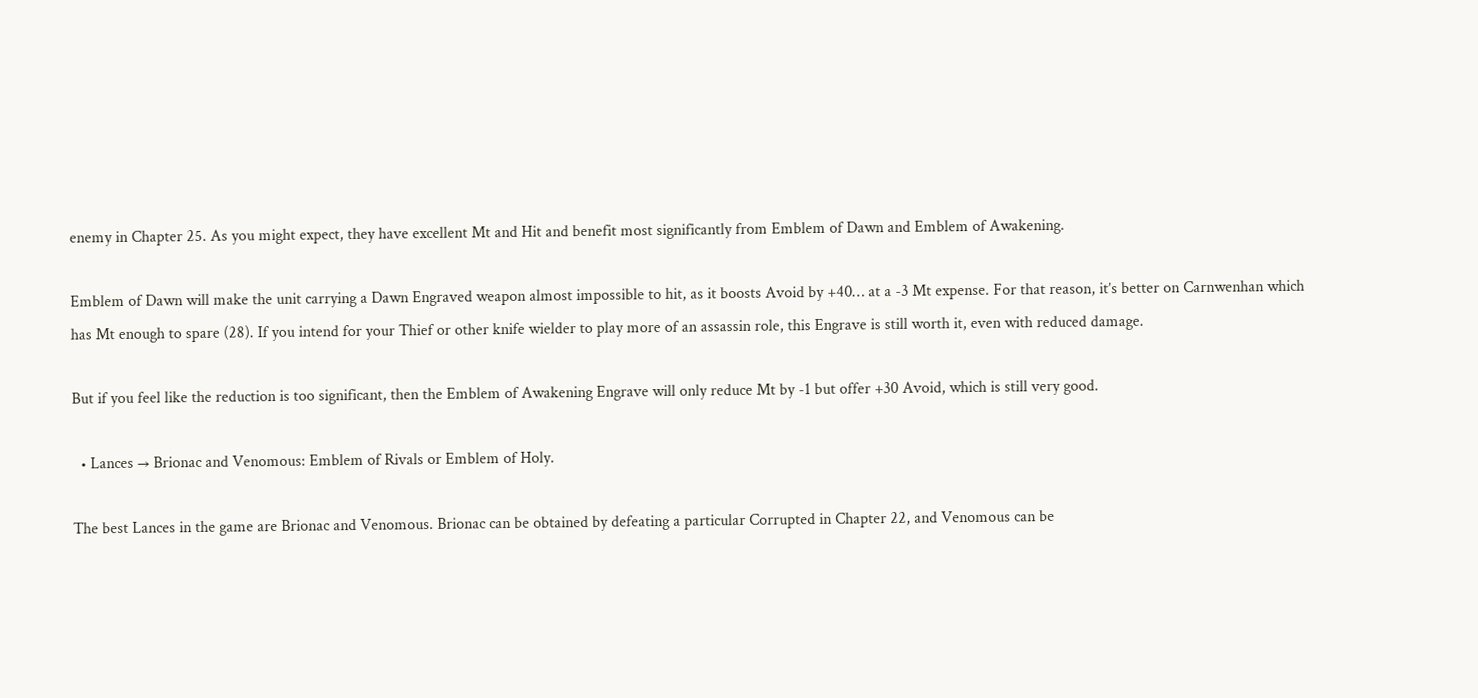enemy in Chapter 25. As you might expect, they have excellent Mt and Hit and benefit most significantly from Emblem of Dawn and Emblem of Awakening.

Emblem of Dawn will make the unit carrying a Dawn Engraved weapon almost impossible to hit, as it boosts Avoid by +40… at a -3 Mt expense. For that reason, it’s better on Carnwenhan which has Mt enough to spare (28). If you intend for your Thief or other knife wielder to play more of an assassin role, this Engrave is still worth it, even with reduced damage.

But if you feel like the reduction is too significant, then the Emblem of Awakening Engrave will only reduce Mt by -1 but offer +30 Avoid, which is still very good.

  • Lances → Brionac and Venomous: Emblem of Rivals or Emblem of Holy.

The best Lances in the game are Brionac and Venomous. Brionac can be obtained by defeating a particular Corrupted in Chapter 22, and Venomous can be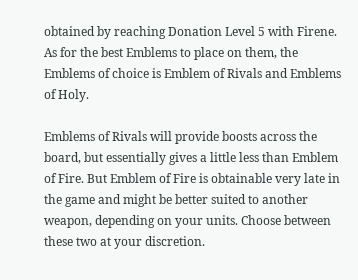obtained by reaching Donation Level 5 with Firene. As for the best Emblems to place on them, the Emblems of choice is Emblem of Rivals and Emblems of Holy.

Emblems of Rivals will provide boosts across the board, but essentially gives a little less than Emblem of Fire. But Emblem of Fire is obtainable very late in the game and might be better suited to another weapon, depending on your units. Choose between these two at your discretion.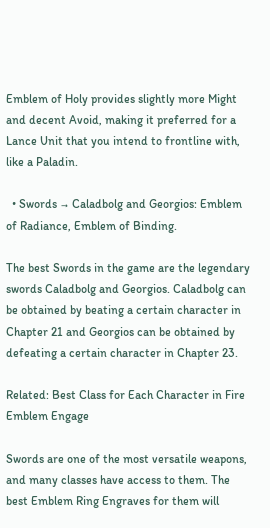Emblem of Holy provides slightly more Might and decent Avoid, making it preferred for a Lance Unit that you intend to frontline with, like a Paladin.

  • Swords → Caladbolg and Georgios: Emblem of Radiance, Emblem of Binding.

The best Swords in the game are the legendary swords Caladbolg and Georgios. Caladbolg can be obtained by beating a certain character in Chapter 21 and Georgios can be obtained by defeating a certain character in Chapter 23.

Related: Best Class for Each Character in Fire Emblem Engage

Swords are one of the most versatile weapons, and many classes have access to them. The best Emblem Ring Engraves for them will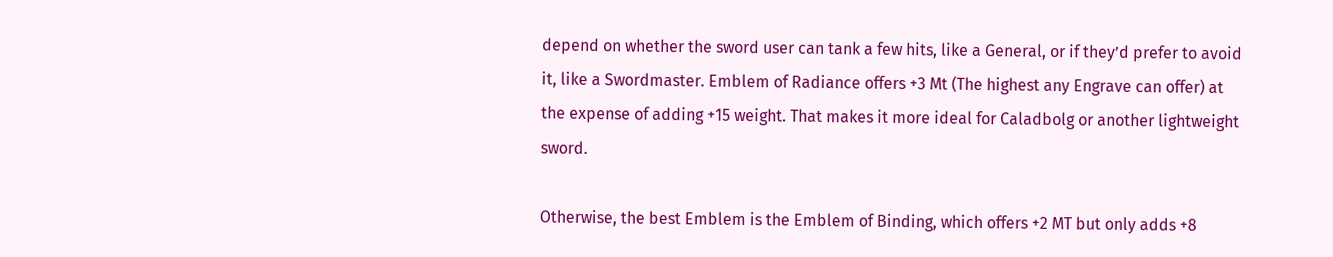depend on whether the sword user can tank a few hits, like a General, or if they’d prefer to avoid it, like a Swordmaster. Emblem of Radiance offers +3 Mt (The highest any Engrave can offer) at the expense of adding +15 weight. That makes it more ideal for Caladbolg or another lightweight sword.

Otherwise, the best Emblem is the Emblem of Binding, which offers +2 MT but only adds +8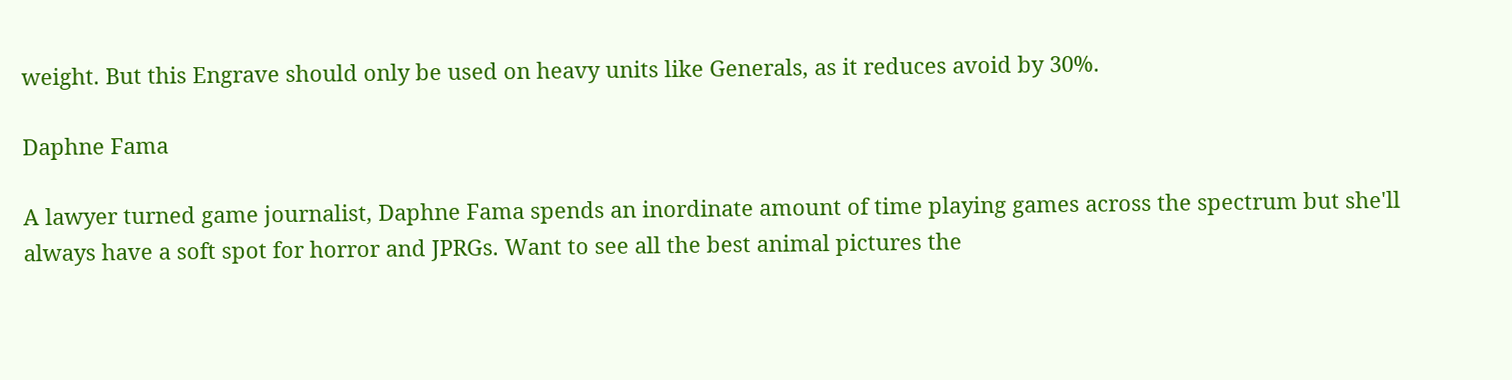weight. But this Engrave should only be used on heavy units like Generals, as it reduces avoid by 30%.

Daphne Fama

A lawyer turned game journalist, Daphne Fama spends an inordinate amount of time playing games across the spectrum but she'll always have a soft spot for horror and JPRGs. Want to see all the best animal pictures the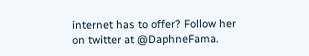internet has to offer? Follow her on twitter at @DaphneFama.